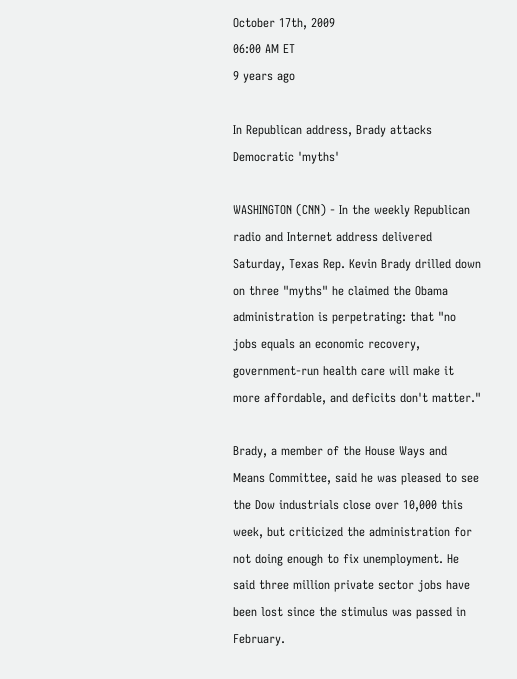October 17th, 2009
06:00 AM ET
9 years ago

In Republican address, Brady attacks Democratic 'myths'

WASHINGTON (CNN) - In the weekly Republican radio and Internet address delivered Saturday, Texas Rep. Kevin Brady drilled down on three "myths" he claimed the Obama administration is perpetrating: that "no jobs equals an economic recovery, government-run health care will make it more affordable, and deficits don't matter."

Brady, a member of the House Ways and Means Committee, said he was pleased to see the Dow industrials close over 10,000 this week, but criticized the administration for not doing enough to fix unemployment. He said three million private sector jobs have been lost since the stimulus was passed in February.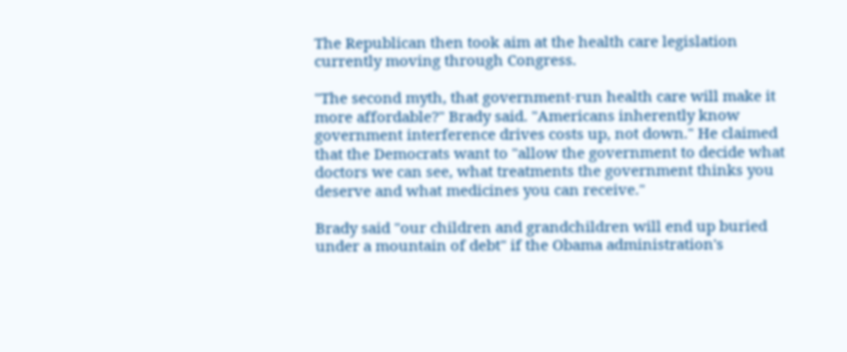The Republican then took aim at the health care legislation currently moving through Congress.

"The second myth, that government-run health care will make it more affordable?" Brady said. "Americans inherently know government interference drives costs up, not down." He claimed that the Democrats want to "allow the government to decide what doctors we can see, what treatments the government thinks you deserve and what medicines you can receive."

Brady said "our children and grandchildren will end up buried under a mountain of debt" if the Obama administration's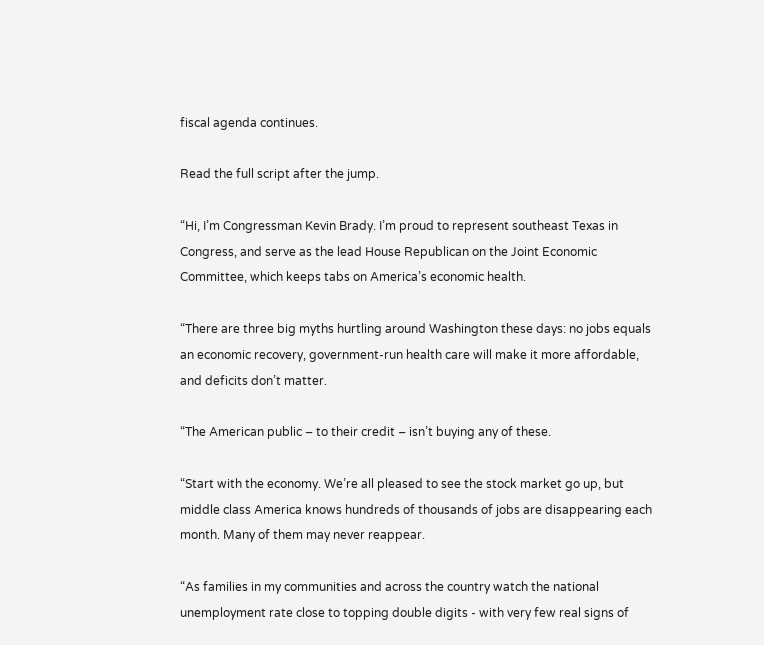fiscal agenda continues.

Read the full script after the jump.

“Hi, I’m Congressman Kevin Brady. I’m proud to represent southeast Texas in Congress, and serve as the lead House Republican on the Joint Economic Committee, which keeps tabs on America’s economic health.

“There are three big myths hurtling around Washington these days: no jobs equals an economic recovery, government-run health care will make it more affordable, and deficits don’t matter.

“The American public – to their credit – isn’t buying any of these.

“Start with the economy. We’re all pleased to see the stock market go up, but middle class America knows hundreds of thousands of jobs are disappearing each month. Many of them may never reappear.

“As families in my communities and across the country watch the national unemployment rate close to topping double digits - with very few real signs of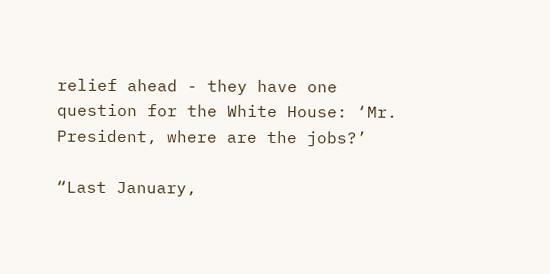relief ahead - they have one question for the White House: ‘Mr. President, where are the jobs?’

“Last January,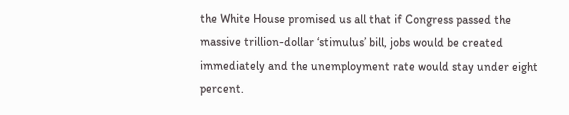the White House promised us all that if Congress passed the massive trillion-dollar ‘stimulus’ bill, jobs would be created immediately and the unemployment rate would stay under eight percent.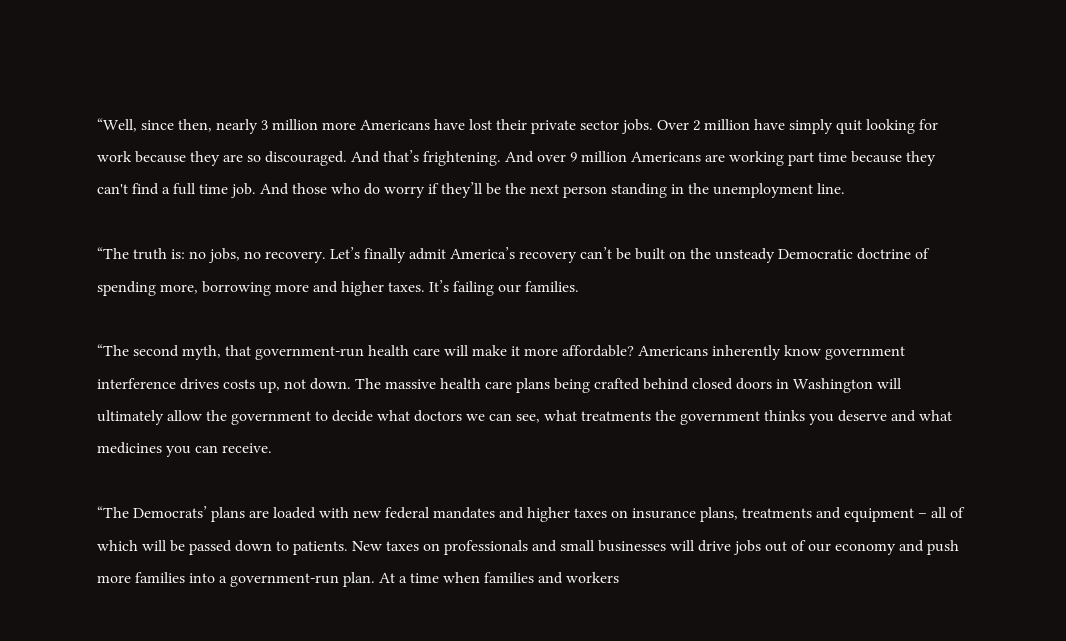“Well, since then, nearly 3 million more Americans have lost their private sector jobs. Over 2 million have simply quit looking for work because they are so discouraged. And that’s frightening. And over 9 million Americans are working part time because they can't find a full time job. And those who do worry if they’ll be the next person standing in the unemployment line.

“The truth is: no jobs, no recovery. Let’s finally admit America’s recovery can’t be built on the unsteady Democratic doctrine of spending more, borrowing more and higher taxes. It’s failing our families.

“The second myth, that government-run health care will make it more affordable? Americans inherently know government interference drives costs up, not down. The massive health care plans being crafted behind closed doors in Washington will ultimately allow the government to decide what doctors we can see, what treatments the government thinks you deserve and what medicines you can receive.

“The Democrats’ plans are loaded with new federal mandates and higher taxes on insurance plans, treatments and equipment – all of which will be passed down to patients. New taxes on professionals and small businesses will drive jobs out of our economy and push more families into a government-run plan. At a time when families and workers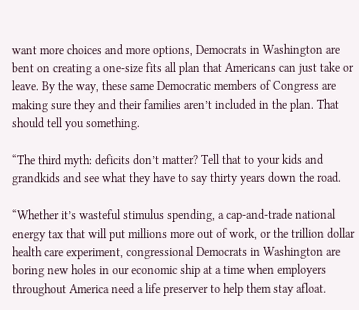want more choices and more options, Democrats in Washington are bent on creating a one-size fits all plan that Americans can just take or leave. By the way, these same Democratic members of Congress are making sure they and their families aren’t included in the plan. That should tell you something.

“The third myth: deficits don’t matter? Tell that to your kids and grandkids and see what they have to say thirty years down the road.

“Whether it’s wasteful stimulus spending, a cap-and-trade national energy tax that will put millions more out of work, or the trillion dollar health care experiment, congressional Democrats in Washington are boring new holes in our economic ship at a time when employers throughout America need a life preserver to help them stay afloat.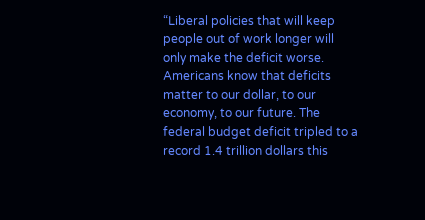“Liberal policies that will keep people out of work longer will only make the deficit worse. Americans know that deficits matter to our dollar, to our economy, to our future. The federal budget deficit tripled to a record 1.4 trillion dollars this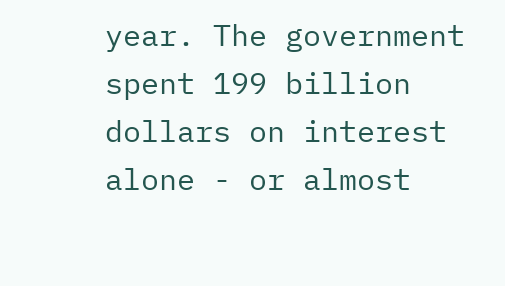year. The government spent 199 billion dollars on interest alone - or almost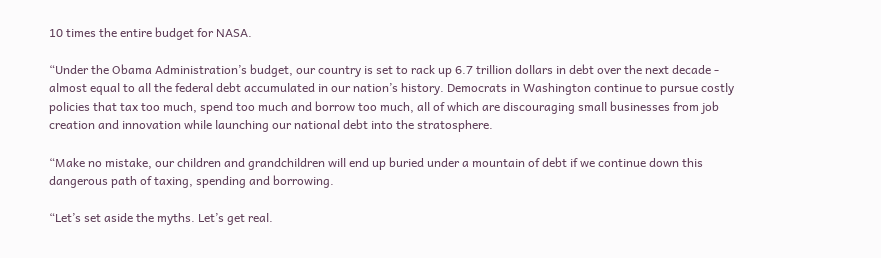10 times the entire budget for NASA.

“Under the Obama Administration’s budget, our country is set to rack up 6.7 trillion dollars in debt over the next decade - almost equal to all the federal debt accumulated in our nation’s history. Democrats in Washington continue to pursue costly policies that tax too much, spend too much and borrow too much, all of which are discouraging small businesses from job creation and innovation while launching our national debt into the stratosphere.

“Make no mistake, our children and grandchildren will end up buried under a mountain of debt if we continue down this dangerous path of taxing, spending and borrowing.

“Let’s set aside the myths. Let’s get real.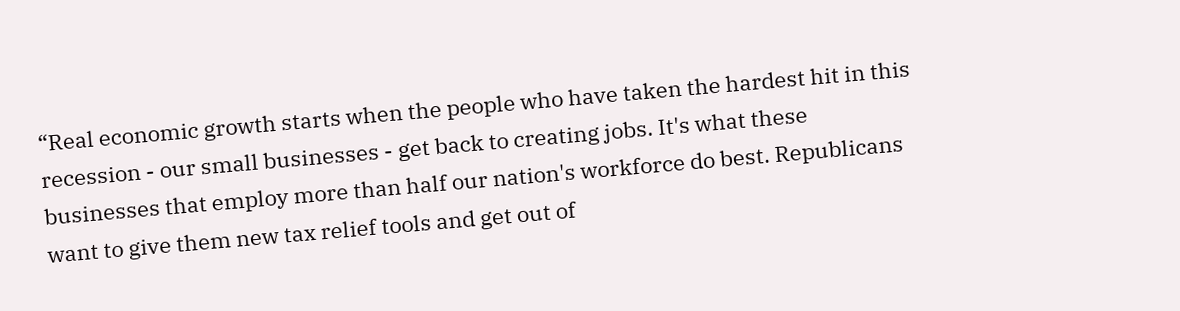“Real economic growth starts when the people who have taken the hardest hit in this recession - our small businesses - get back to creating jobs. It's what these businesses that employ more than half our nation's workforce do best. Republicans want to give them new tax relief tools and get out of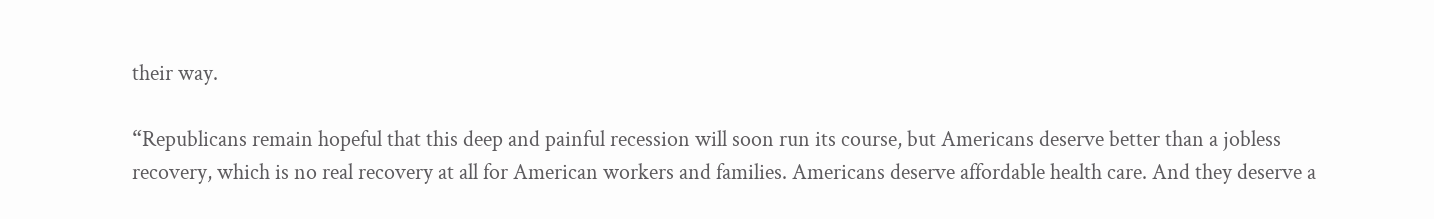their way.

“Republicans remain hopeful that this deep and painful recession will soon run its course, but Americans deserve better than a jobless recovery, which is no real recovery at all for American workers and families. Americans deserve affordable health care. And they deserve a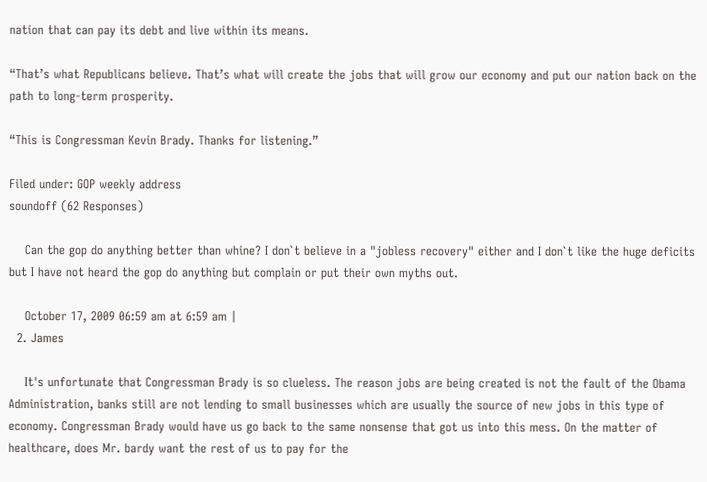nation that can pay its debt and live within its means.

“That’s what Republicans believe. That’s what will create the jobs that will grow our economy and put our nation back on the path to long-term prosperity.

“This is Congressman Kevin Brady. Thanks for listening.”

Filed under: GOP weekly address
soundoff (62 Responses)

    Can the gop do anything better than whine? I don`t believe in a "jobless recovery" either and I don`t like the huge deficits but I have not heard the gop do anything but complain or put their own myths out.

    October 17, 2009 06:59 am at 6:59 am |
  2. James

    It's unfortunate that Congressman Brady is so clueless. The reason jobs are being created is not the fault of the Obama Administration, banks still are not lending to small businesses which are usually the source of new jobs in this type of economy. Congressman Brady would have us go back to the same nonsense that got us into this mess. On the matter of healthcare, does Mr. bardy want the rest of us to pay for the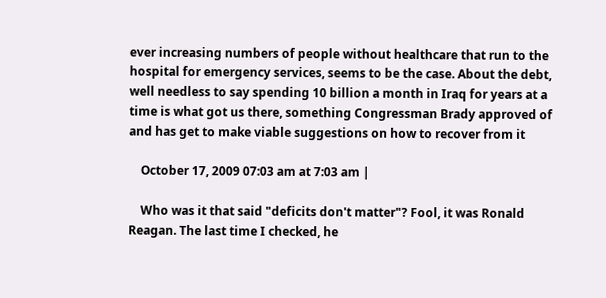ever increasing numbers of people without healthcare that run to the hospital for emergency services, seems to be the case. About the debt, well needless to say spending 10 billion a month in Iraq for years at a time is what got us there, something Congressman Brady approved of and has get to make viable suggestions on how to recover from it

    October 17, 2009 07:03 am at 7:03 am |

    Who was it that said "deficits don't matter"? Fool, it was Ronald Reagan. The last time I checked, he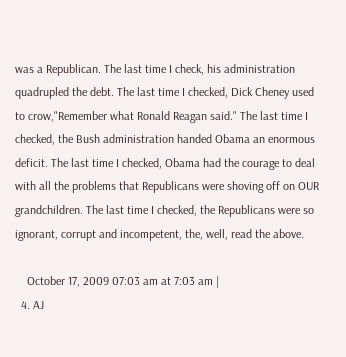was a Republican. The last time I check, his administration quadrupled the debt. The last time I checked, Dick Cheney used to crow,"Remember what Ronald Reagan said." The last time I checked, the Bush administration handed Obama an enormous deficit. The last time I checked, Obama had the courage to deal with all the problems that Republicans were shoving off on OUR grandchildren. The last time I checked, the Republicans were so ignorant, corrupt and incompetent, the, well, read the above.

    October 17, 2009 07:03 am at 7:03 am |
  4. AJ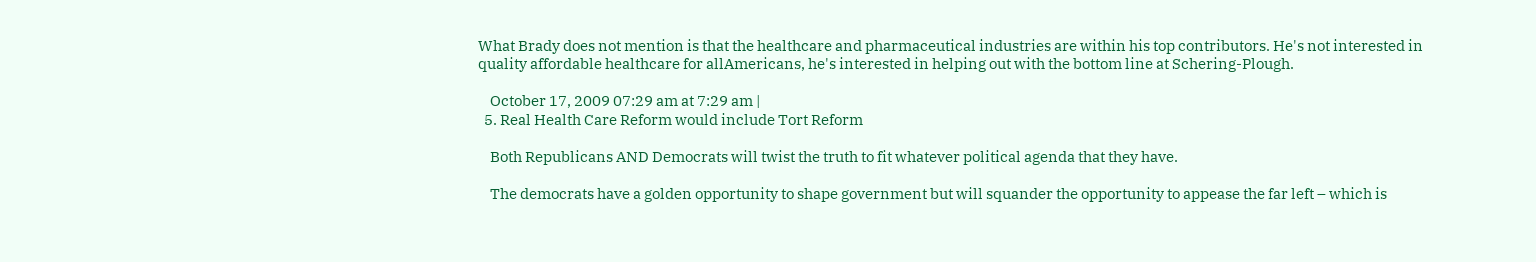What Brady does not mention is that the healthcare and pharmaceutical industries are within his top contributors. He's not interested in quality affordable healthcare for allAmericans, he's interested in helping out with the bottom line at Schering-Plough.

    October 17, 2009 07:29 am at 7:29 am |
  5. Real Health Care Reform would include Tort Reform

    Both Republicans AND Democrats will twist the truth to fit whatever political agenda that they have.

    The democrats have a golden opportunity to shape government but will squander the opportunity to appease the far left – which is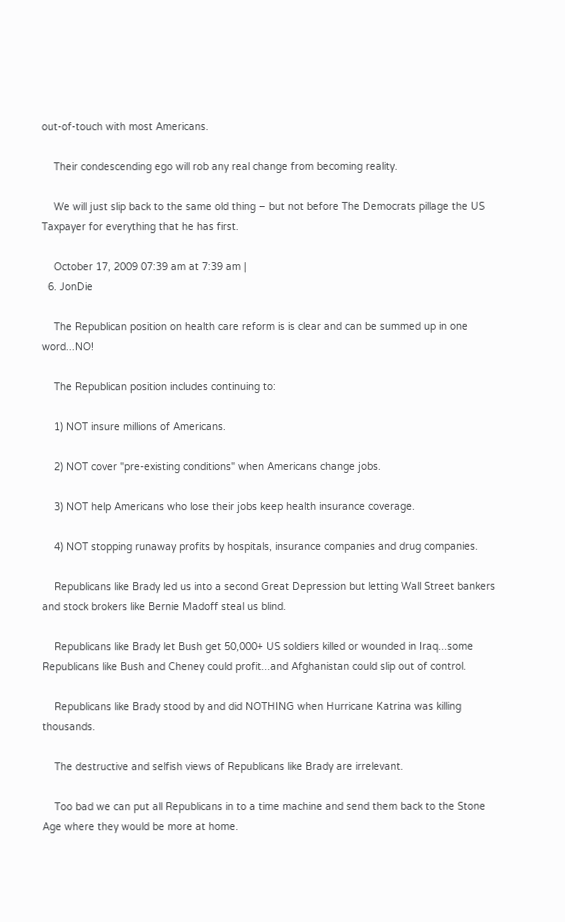out-of-touch with most Americans.

    Their condescending ego will rob any real change from becoming reality.

    We will just slip back to the same old thing – but not before The Democrats pillage the US Taxpayer for everything that he has first.

    October 17, 2009 07:39 am at 7:39 am |
  6. JonDie

    The Republican position on health care reform is is clear and can be summed up in one word...NO!

    The Republican position includes continuing to:

    1) NOT insure millions of Americans.

    2) NOT cover "pre-existing conditions" when Americans change jobs.

    3) NOT help Americans who lose their jobs keep health insurance coverage.

    4) NOT stopping runaway profits by hospitals, insurance companies and drug companies.

    Republicans like Brady led us into a second Great Depression but letting Wall Street bankers and stock brokers like Bernie Madoff steal us blind.

    Republicans like Brady let Bush get 50,000+ US soldiers killed or wounded in Iraq...some Republicans like Bush and Cheney could profit...and Afghanistan could slip out of control.

    Republicans like Brady stood by and did NOTHING when Hurricane Katrina was killing thousands.

    The destructive and selfish views of Republicans like Brady are irrelevant.

    Too bad we can put all Republicans in to a time machine and send them back to the Stone Age where they would be more at home.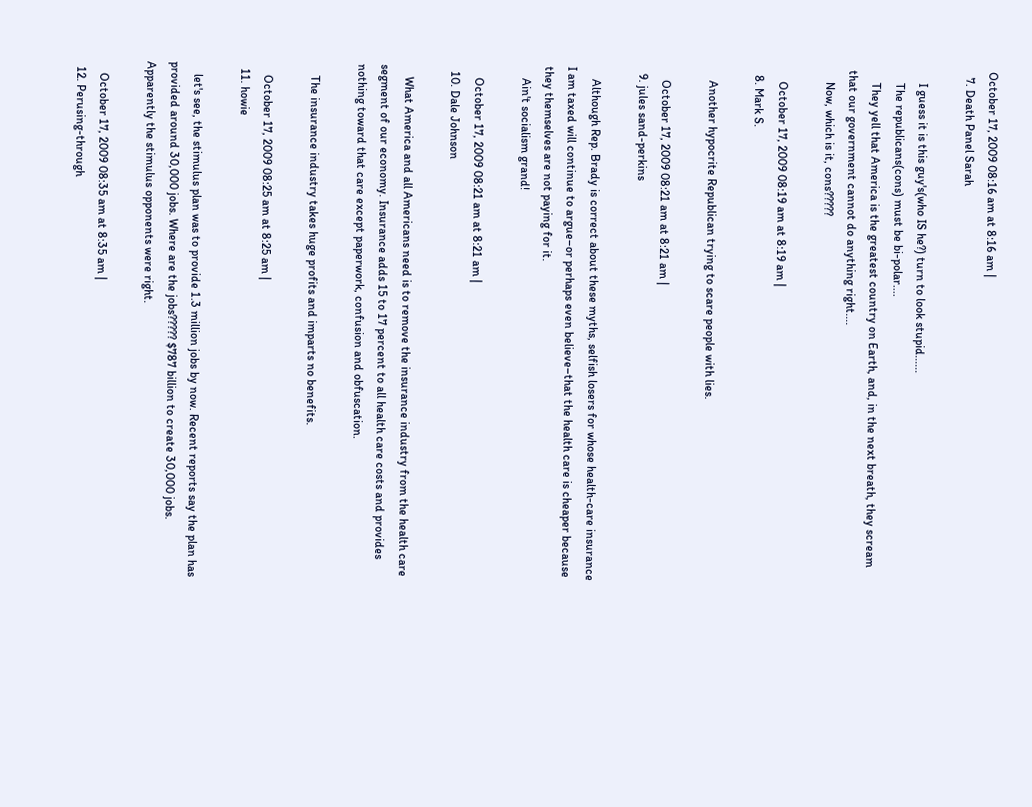October 17, 2009 08:16 am at 8:16 am |
  7. Death Panel Sarah

    I guess it is this guy's(who IS he?) turn to look stupid......
    The republicans(cons) must be bi-polar....
    They yell that America is the greatest country on Earth, and, in the next breath, they scream that our government cannot do anything right....
    Now, which is it, cons?????

    October 17, 2009 08:19 am at 8:19 am |
  8. Mark S.

    Another hypocrite Republican trying to scare people with lies.

    October 17, 2009 08:21 am at 8:21 am |
  9. jules sand-perkins

    Although Rep. Brady is correct about these myths, selfish losers for whose health-care insurance I am taxed will continue to argue–or perhaps even believe–that the health care is cheaper because they themselves are not paying for it.
    Ain't socialism grand!

    October 17, 2009 08:21 am at 8:21 am |
  10. Dale Johnson

    What America and all Americans need is to remove the insurance industry from the health care segment of our economy. Insurance adds 15 to 17 percent to all health care costs and provides nothing toward that care except paperwork, confusion and obfuscation.

    The insurance industry takes huge profits and imparts no benefits.

    October 17, 2009 08:25 am at 8:25 am |
  11. howie

    let's see, the stimulus plan was to provide 1.3 million jobs by now. Recent reports say the plan has provided around 30,000 jobs. Where are the jobs????? $787 billion to create 30,000 jobs. Apparently the stimulus opponents were right.

    October 17, 2009 08:35 am at 8:35 am |
  12. Perusing-through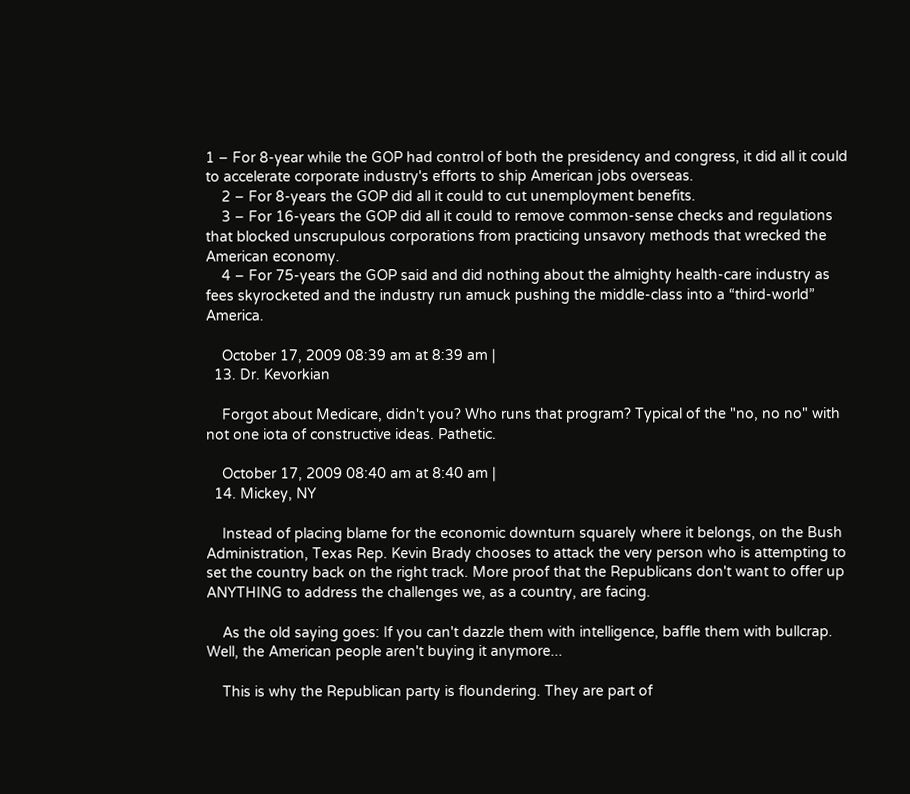1 – For 8-year while the GOP had control of both the presidency and congress, it did all it could to accelerate corporate industry's efforts to ship American jobs overseas.
    2 – For 8-years the GOP did all it could to cut unemployment benefits.
    3 – For 16-years the GOP did all it could to remove common-sense checks and regulations that blocked unscrupulous corporations from practicing unsavory methods that wrecked the American economy.
    4 – For 75-years the GOP said and did nothing about the almighty health-care industry as fees skyrocketed and the industry run amuck pushing the middle-class into a “third-world” America.

    October 17, 2009 08:39 am at 8:39 am |
  13. Dr. Kevorkian

    Forgot about Medicare, didn't you? Who runs that program? Typical of the "no, no no" with not one iota of constructive ideas. Pathetic.

    October 17, 2009 08:40 am at 8:40 am |
  14. Mickey, NY

    Instead of placing blame for the economic downturn squarely where it belongs, on the Bush Administration, Texas Rep. Kevin Brady chooses to attack the very person who is attempting to set the country back on the right track. More proof that the Republicans don't want to offer up ANYTHING to address the challenges we, as a country, are facing.

    As the old saying goes: If you can't dazzle them with intelligence, baffle them with bullcrap. Well, the American people aren't buying it anymore...

    This is why the Republican party is floundering. They are part of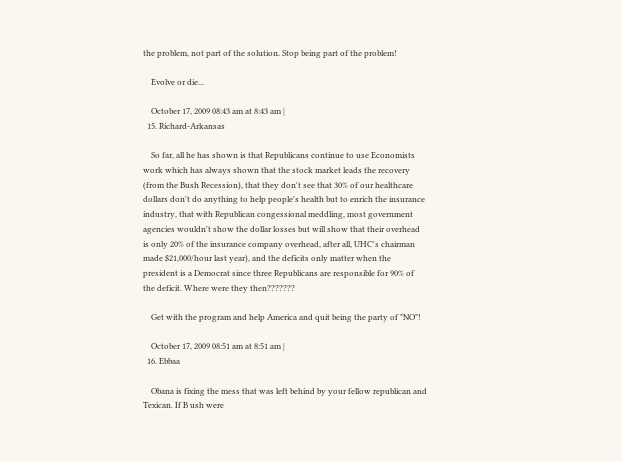the problem, not part of the solution. Stop being part of the problem!

    Evolve or die...

    October 17, 2009 08:43 am at 8:43 am |
  15. Richard-Arkansas

    So far, all he has shown is that Republicans continue to use Economists work which has always shown that the stock market leads the recovery (from the Bush Recession), that they don't see that 30% of our healthcare dollars don't do anything to help people's health but to enrich the insurance industry, that with Republican congessional meddling, most government agencies wouldn't show the dollar losses but will show that their overhead is only 20% of the insurance company overhead, after all, UHC's chairman made $21,000/hour last year), and the deficits only matter when the president is a Democrat since three Republicans are responsible for 90% of the deficit. Where were they then???????

    Get with the program and help America and quit being the party of "NO"!

    October 17, 2009 08:51 am at 8:51 am |
  16. Ebbaa

    Obana is fixing the mess that was left behind by your fellow republican and Texican. If B ush were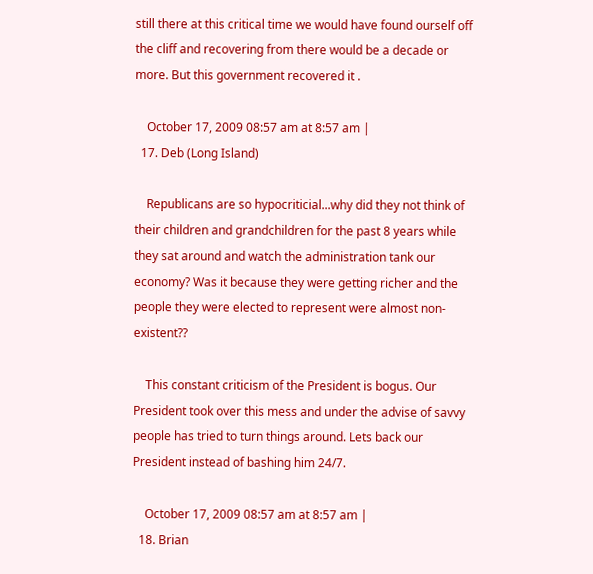still there at this critical time we would have found ourself off the cliff and recovering from there would be a decade or more. But this government recovered it .

    October 17, 2009 08:57 am at 8:57 am |
  17. Deb (Long Island)

    Republicans are so hypocriticial...why did they not think of their children and grandchildren for the past 8 years while they sat around and watch the administration tank our economy? Was it because they were getting richer and the people they were elected to represent were almost non-existent??

    This constant criticism of the President is bogus. Our President took over this mess and under the advise of savvy people has tried to turn things around. Lets back our President instead of bashing him 24/7.

    October 17, 2009 08:57 am at 8:57 am |
  18. Brian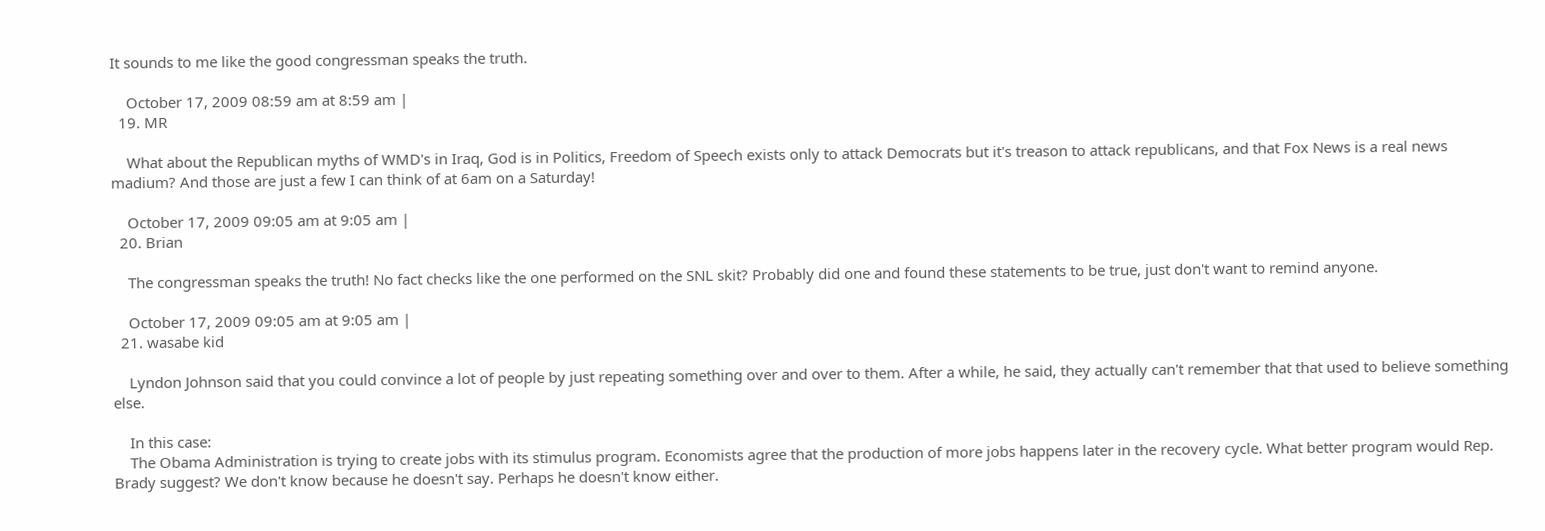It sounds to me like the good congressman speaks the truth.

    October 17, 2009 08:59 am at 8:59 am |
  19. MR

    What about the Republican myths of WMD's in Iraq, God is in Politics, Freedom of Speech exists only to attack Democrats but it's treason to attack republicans, and that Fox News is a real news madium? And those are just a few I can think of at 6am on a Saturday!

    October 17, 2009 09:05 am at 9:05 am |
  20. Brian

    The congressman speaks the truth! No fact checks like the one performed on the SNL skit? Probably did one and found these statements to be true, just don't want to remind anyone.

    October 17, 2009 09:05 am at 9:05 am |
  21. wasabe kid

    Lyndon Johnson said that you could convince a lot of people by just repeating something over and over to them. After a while, he said, they actually can't remember that that used to believe something else.

    In this case:
    The Obama Administration is trying to create jobs with its stimulus program. Economists agree that the production of more jobs happens later in the recovery cycle. What better program would Rep. Brady suggest? We don't know because he doesn't say. Perhaps he doesn't know either.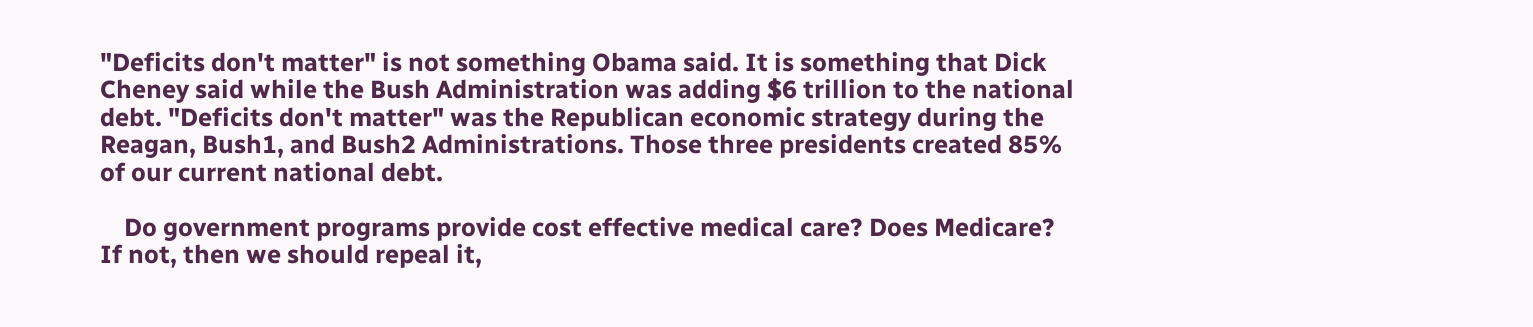"Deficits don't matter" is not something Obama said. It is something that Dick Cheney said while the Bush Administration was adding $6 trillion to the national debt. "Deficits don't matter" was the Republican economic strategy during the Reagan, Bush1, and Bush2 Administrations. Those three presidents created 85% of our current national debt.

    Do government programs provide cost effective medical care? Does Medicare? If not, then we should repeal it,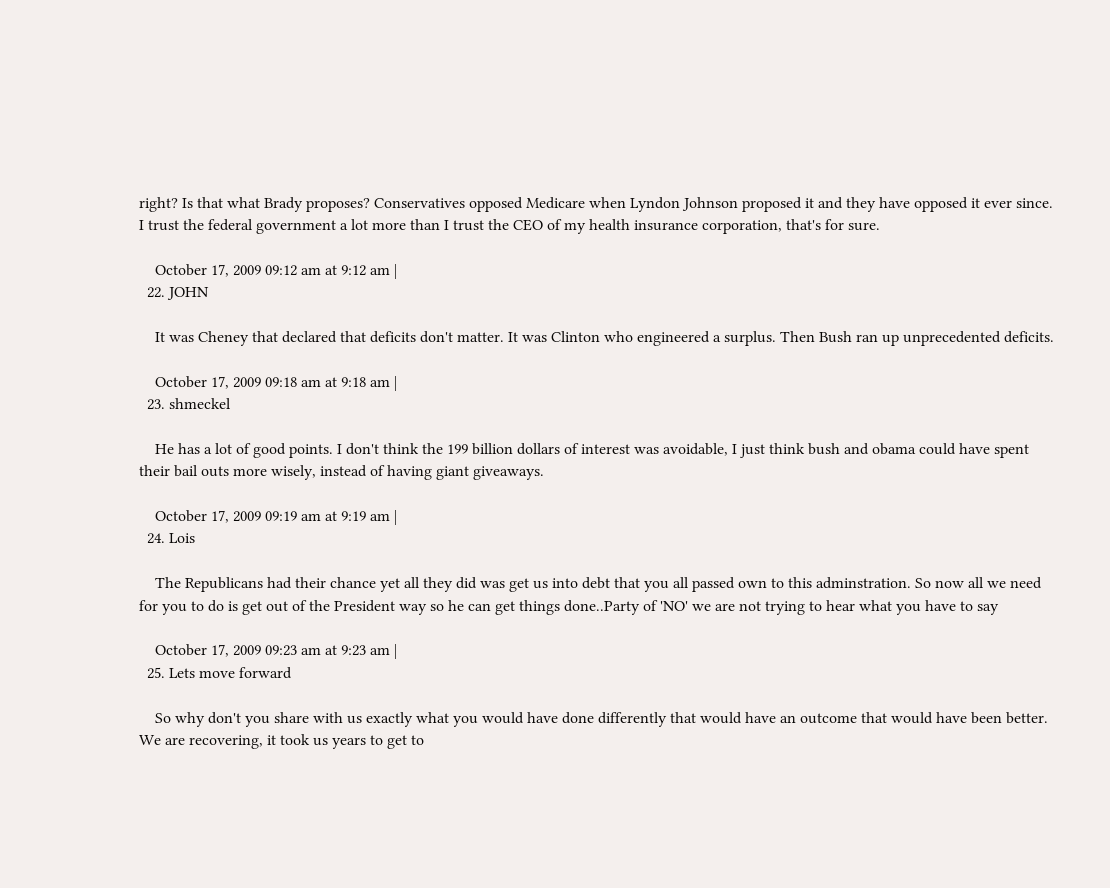right? Is that what Brady proposes? Conservatives opposed Medicare when Lyndon Johnson proposed it and they have opposed it ever since. I trust the federal government a lot more than I trust the CEO of my health insurance corporation, that's for sure.

    October 17, 2009 09:12 am at 9:12 am |
  22. JOHN

    It was Cheney that declared that deficits don't matter. It was Clinton who engineered a surplus. Then Bush ran up unprecedented deficits.

    October 17, 2009 09:18 am at 9:18 am |
  23. shmeckel

    He has a lot of good points. I don't think the 199 billion dollars of interest was avoidable, I just think bush and obama could have spent their bail outs more wisely, instead of having giant giveaways.

    October 17, 2009 09:19 am at 9:19 am |
  24. Lois

    The Republicans had their chance yet all they did was get us into debt that you all passed own to this adminstration. So now all we need for you to do is get out of the President way so he can get things done..Party of 'NO' we are not trying to hear what you have to say

    October 17, 2009 09:23 am at 9:23 am |
  25. Lets move forward

    So why don't you share with us exactly what you would have done differently that would have an outcome that would have been better. We are recovering, it took us years to get to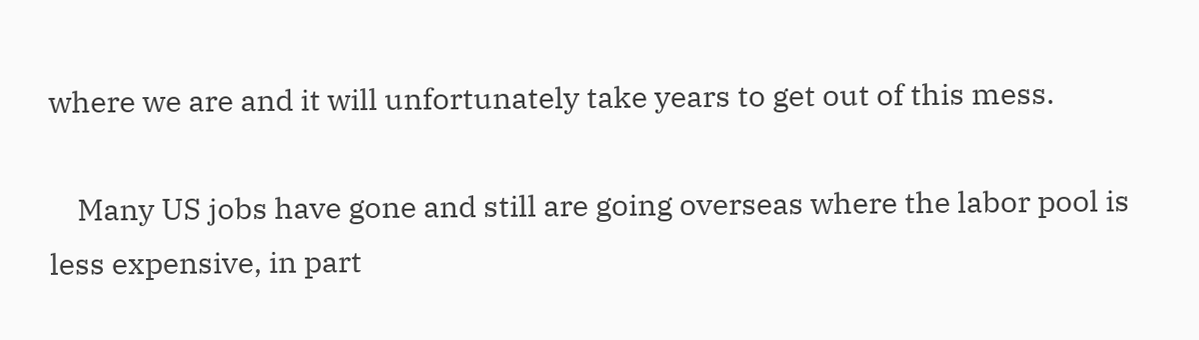where we are and it will unfortunately take years to get out of this mess.

    Many US jobs have gone and still are going overseas where the labor pool is less expensive, in part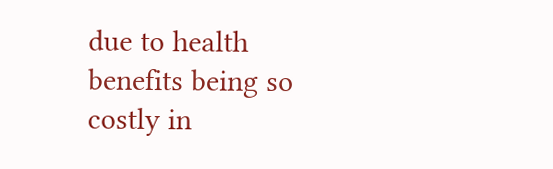due to health benefits being so costly in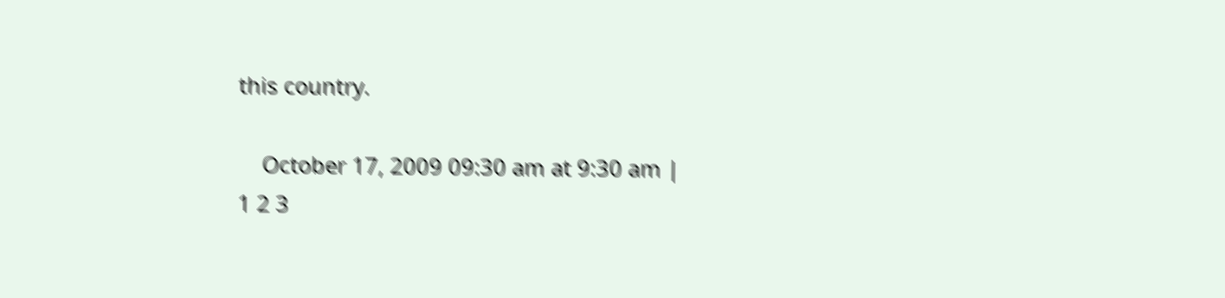this country.

    October 17, 2009 09:30 am at 9:30 am |
1 2 3